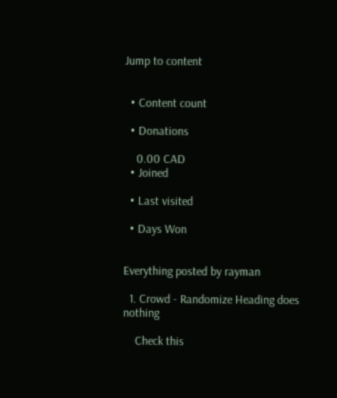Jump to content


  • Content count

  • Donations

    0.00 CAD
  • Joined

  • Last visited

  • Days Won


Everything posted by rayman

  1. Crowd - Randomize Heading does nothing

    Check this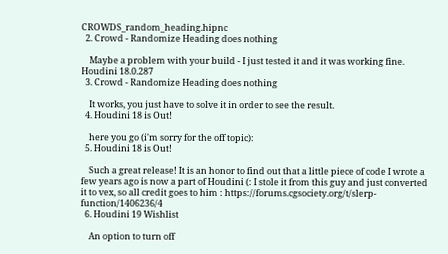CROWDS_random_heading.hipnc
  2. Crowd - Randomize Heading does nothing

    Maybe a problem with your build - I just tested it and it was working fine. Houdini 18.0.287
  3. Crowd - Randomize Heading does nothing

    It works, you just have to solve it in order to see the result.
  4. Houdini 18 is Out!

    here you go (i'm sorry for the off topic):
  5. Houdini 18 is Out!

    Such a great release! It is an honor to find out that a little piece of code I wrote a few years ago is now a part of Houdini (: I stole it from this guy and just converted it to vex, so all credit goes to him : https://forums.cgsociety.org/t/slerp-function/1406236/4
  6. Houdini 19 Wishlist

    An option to turn off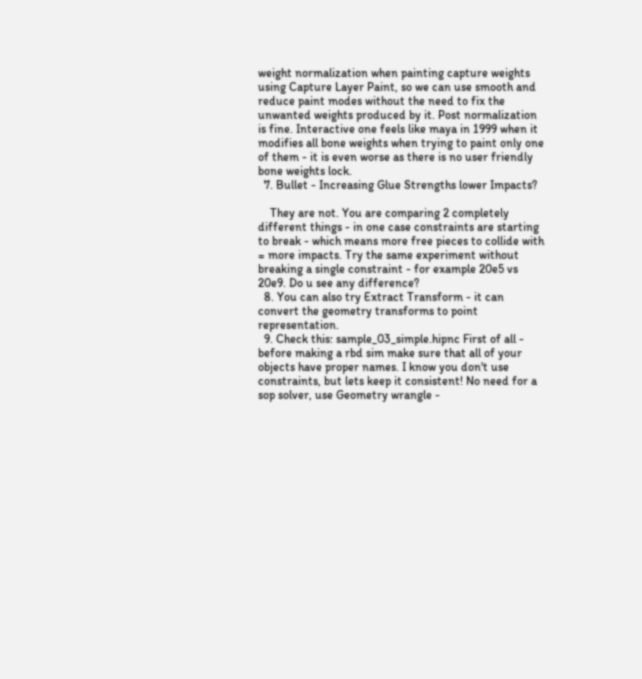weight normalization when painting capture weights using Capture Layer Paint, so we can use smooth and reduce paint modes without the need to fix the unwanted weights produced by it. Post normalization is fine. Interactive one feels like maya in 1999 when it modifies all bone weights when trying to paint only one of them - it is even worse as there is no user friendly bone weights lock.
  7. Bullet - Increasing Glue Strengths lower Impacts?

    They are not. You are comparing 2 completely different things - in one case constraints are starting to break - which means more free pieces to collide with = more impacts. Try the same experiment without breaking a single constraint - for example 20e5 vs 20e9. Do u see any difference?
  8. You can also try Extract Transform - it can convert the geometry transforms to point representation.
  9. Check this: sample_03_simple.hipnc First of all - before making a rbd sim make sure that all of your objects have proper names. I know you don't use constraints, but lets keep it consistent! No need for a sop solver, use Geometry wrangle -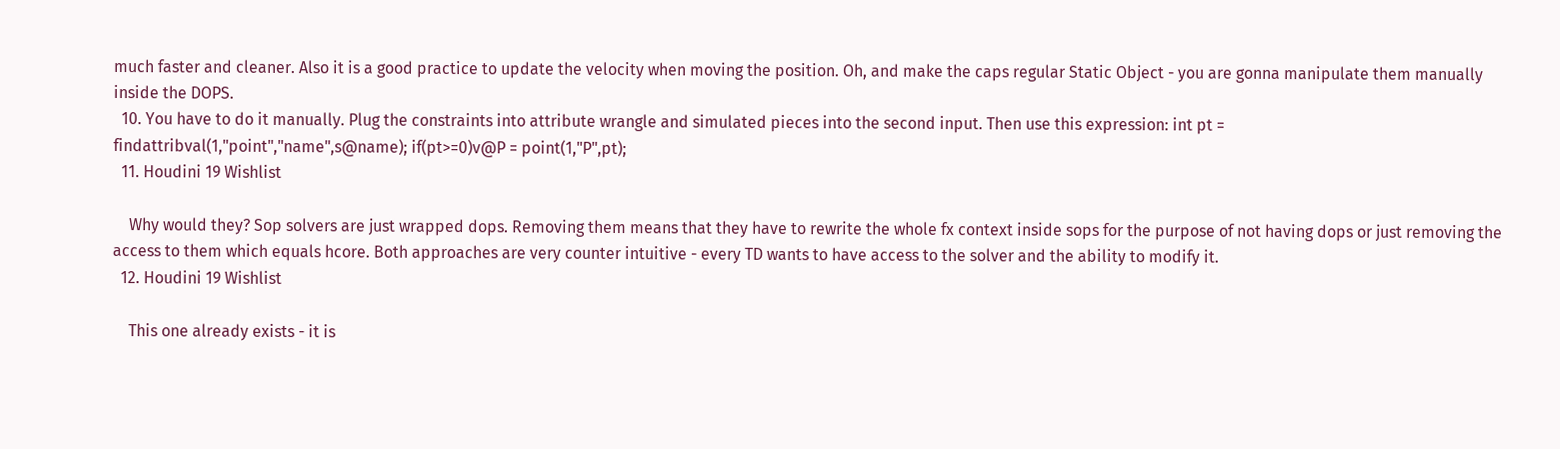much faster and cleaner. Also it is a good practice to update the velocity when moving the position. Oh, and make the caps regular Static Object - you are gonna manipulate them manually inside the DOPS.
  10. You have to do it manually. Plug the constraints into attribute wrangle and simulated pieces into the second input. Then use this expression: int pt = findattribval(1,"point","name",s@name); if(pt>=0)v@P = point(1,"P",pt);
  11. Houdini 19 Wishlist

    Why would they? Sop solvers are just wrapped dops. Removing them means that they have to rewrite the whole fx context inside sops for the purpose of not having dops or just removing the access to them which equals hcore. Both approaches are very counter intuitive - every TD wants to have access to the solver and the ability to modify it.
  12. Houdini 19 Wishlist

    This one already exists - it is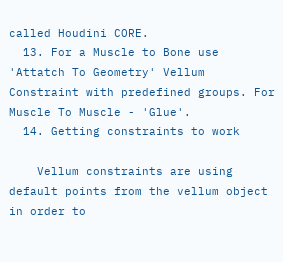called Houdini CORE.
  13. For a Muscle to Bone use 'Attatch To Geometry' Vellum Constraint with predefined groups. For Muscle To Muscle - 'Glue'.
  14. Getting constraints to work

    Vellum constraints are using default points from the vellum object in order to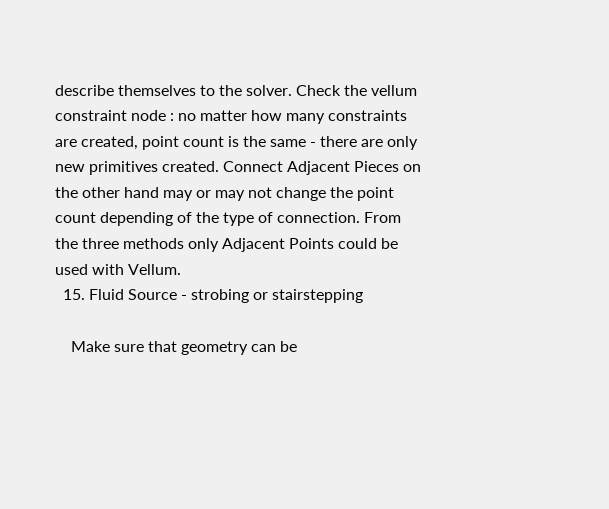describe themselves to the solver. Check the vellum constraint node : no matter how many constraints are created, point count is the same - there are only new primitives created. Connect Adjacent Pieces on the other hand may or may not change the point count depending of the type of connection. From the three methods only Adjacent Points could be used with Vellum.
  15. Fluid Source - strobing or stairstepping

    Make sure that geometry can be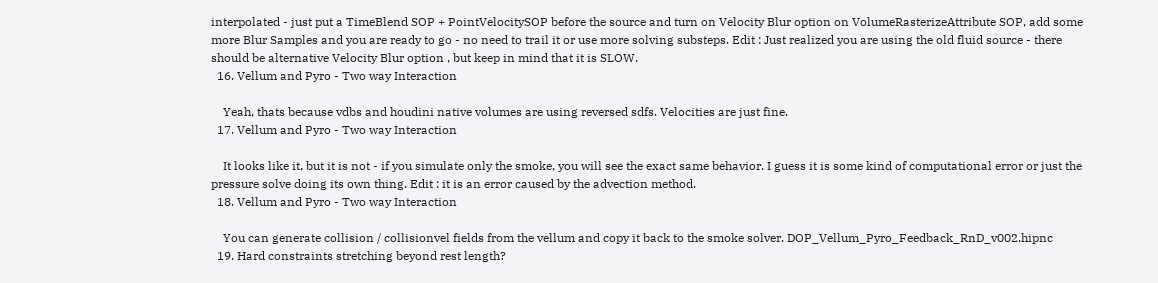interpolated - just put a TimeBlend SOP + PointVelocitySOP before the source and turn on Velocity Blur option on VolumeRasterizeAttribute SOP, add some more Blur Samples and you are ready to go - no need to trail it or use more solving substeps. Edit : Just realized you are using the old fluid source - there should be alternative Velocity Blur option , but keep in mind that it is SLOW.
  16. Vellum and Pyro - Two way Interaction

    Yeah, thats because vdbs and houdini native volumes are using reversed sdfs. Velocities are just fine.
  17. Vellum and Pyro - Two way Interaction

    It looks like it, but it is not - if you simulate only the smoke, you will see the exact same behavior. I guess it is some kind of computational error or just the pressure solve doing its own thing. Edit : it is an error caused by the advection method.
  18. Vellum and Pyro - Two way Interaction

    You can generate collision / collisionvel fields from the vellum and copy it back to the smoke solver. DOP_Vellum_Pyro_Feedback_RnD_v002.hipnc
  19. Hard constraints stretching beyond rest length?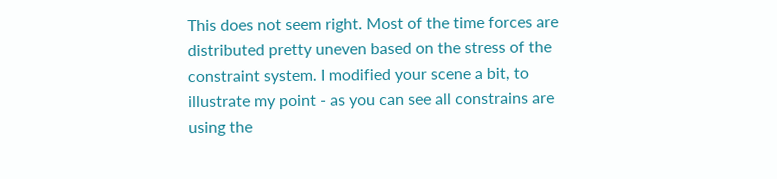This does not seem right. Most of the time forces are distributed pretty uneven based on the stress of the constraint system. I modified your scene a bit, to illustrate my point - as you can see all constrains are using the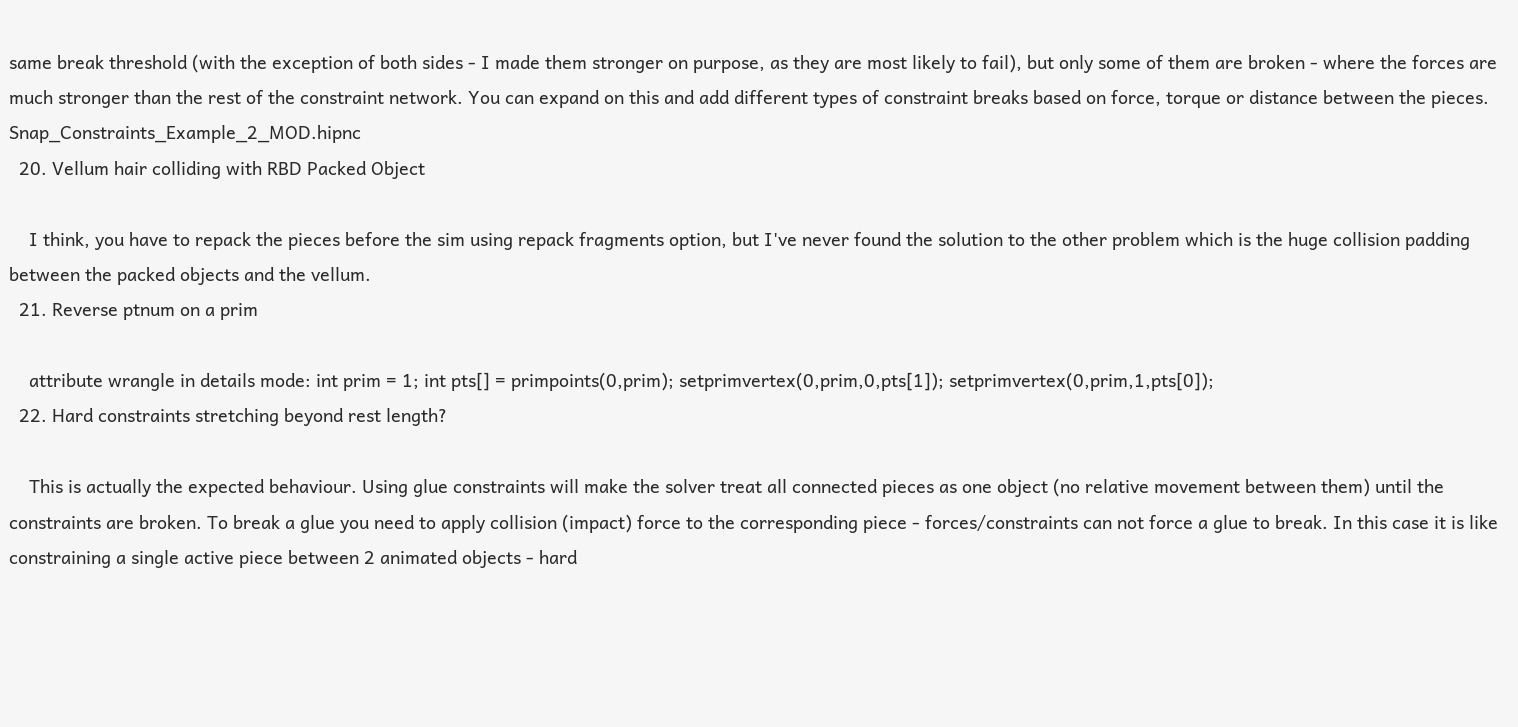same break threshold (with the exception of both sides - I made them stronger on purpose, as they are most likely to fail), but only some of them are broken - where the forces are much stronger than the rest of the constraint network. You can expand on this and add different types of constraint breaks based on force, torque or distance between the pieces. Snap_Constraints_Example_2_MOD.hipnc
  20. Vellum hair colliding with RBD Packed Object

    I think, you have to repack the pieces before the sim using repack fragments option, but I've never found the solution to the other problem which is the huge collision padding between the packed objects and the vellum.
  21. Reverse ptnum on a prim

    attribute wrangle in details mode: int prim = 1; int pts[] = primpoints(0,prim); setprimvertex(0,prim,0,pts[1]); setprimvertex(0,prim,1,pts[0]);
  22. Hard constraints stretching beyond rest length?

    This is actually the expected behaviour. Using glue constraints will make the solver treat all connected pieces as one object (no relative movement between them) until the constraints are broken. To break a glue you need to apply collision (impact) force to the corresponding piece - forces/constraints can not force a glue to break. In this case it is like constraining a single active piece between 2 animated objects - hard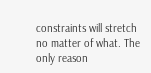constraints will stretch no matter of what. The only reason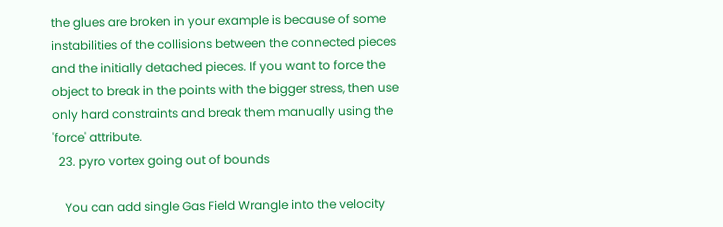the glues are broken in your example is because of some instabilities of the collisions between the connected pieces and the initially detached pieces. If you want to force the object to break in the points with the bigger stress, then use only hard constraints and break them manually using the 'force' attribute.
  23. pyro vortex going out of bounds

    You can add single Gas Field Wrangle into the velocity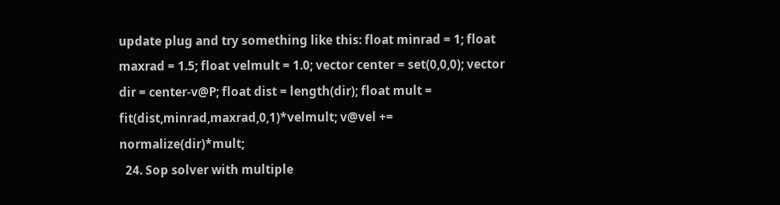update plug and try something like this: float minrad = 1; float maxrad = 1.5; float velmult = 1.0; vector center = set(0,0,0); vector dir = center-v@P; float dist = length(dir); float mult = fit(dist,minrad,maxrad,0,1)*velmult; v@vel += normalize(dir)*mult;
  24. Sop solver with multiple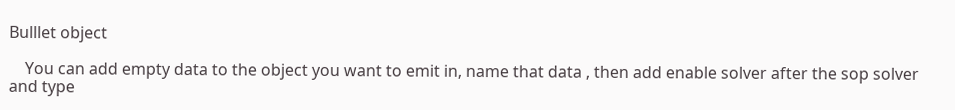Bulllet object

    You can add empty data to the object you want to emit in, name that data , then add enable solver after the sop solver and type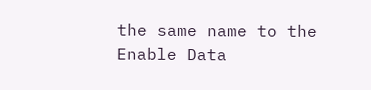the same name to the Enable Data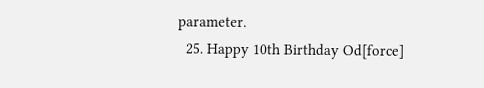parameter.
  25. Happy 10th Birthday Od[force]